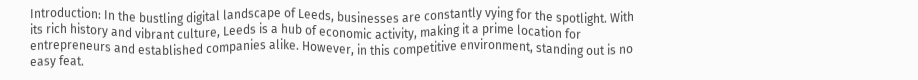Introduction: In the bustling digital landscape of Leeds, businesses are constantly vying for the spotlight. With its rich history and vibrant culture, Leeds is a hub of economic activity, making it a prime location for entrepreneurs and established companies alike. However, in this competitive environment, standing out is no easy feat.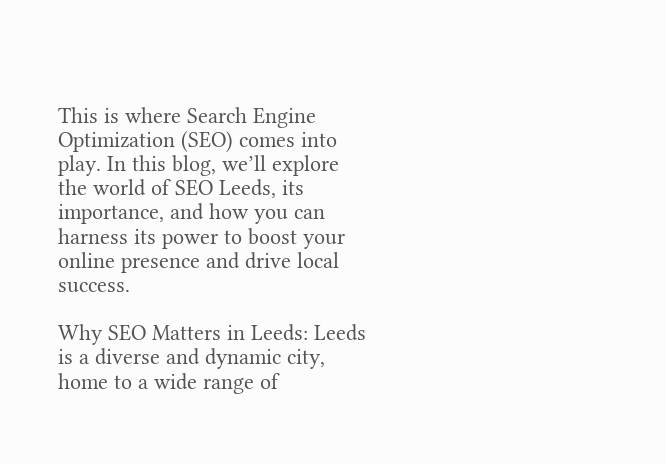This is where Search Engine Optimization (SEO) comes into play. In this blog, we’ll explore the world of SEO Leeds, its importance, and how you can harness its power to boost your online presence and drive local success.

Why SEO Matters in Leeds: Leeds is a diverse and dynamic city, home to a wide range of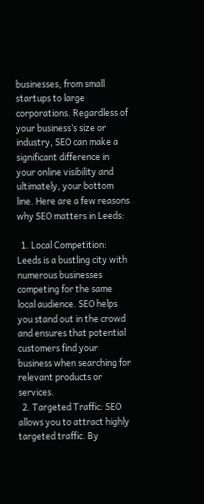businesses, from small startups to large corporations. Regardless of your business’s size or industry, SEO can make a significant difference in your online visibility and ultimately, your bottom line. Here are a few reasons why SEO matters in Leeds:

  1. Local Competition: Leeds is a bustling city with numerous businesses competing for the same local audience. SEO helps you stand out in the crowd and ensures that potential customers find your business when searching for relevant products or services.
  2. Targeted Traffic: SEO allows you to attract highly targeted traffic. By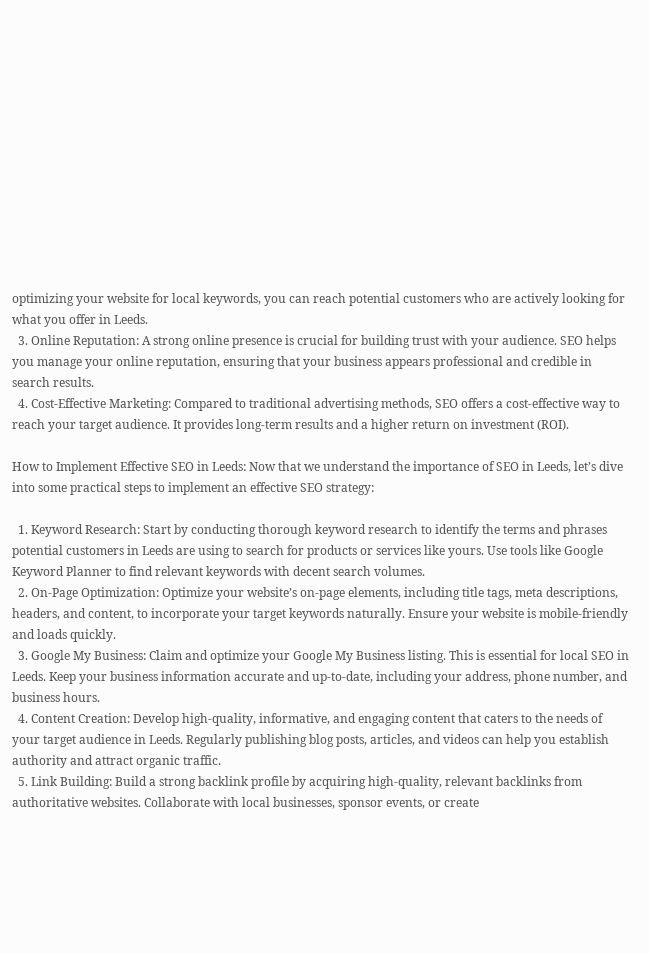optimizing your website for local keywords, you can reach potential customers who are actively looking for what you offer in Leeds.
  3. Online Reputation: A strong online presence is crucial for building trust with your audience. SEO helps you manage your online reputation, ensuring that your business appears professional and credible in search results.
  4. Cost-Effective Marketing: Compared to traditional advertising methods, SEO offers a cost-effective way to reach your target audience. It provides long-term results and a higher return on investment (ROI).

How to Implement Effective SEO in Leeds: Now that we understand the importance of SEO in Leeds, let’s dive into some practical steps to implement an effective SEO strategy:

  1. Keyword Research: Start by conducting thorough keyword research to identify the terms and phrases potential customers in Leeds are using to search for products or services like yours. Use tools like Google Keyword Planner to find relevant keywords with decent search volumes.
  2. On-Page Optimization: Optimize your website’s on-page elements, including title tags, meta descriptions, headers, and content, to incorporate your target keywords naturally. Ensure your website is mobile-friendly and loads quickly.
  3. Google My Business: Claim and optimize your Google My Business listing. This is essential for local SEO in Leeds. Keep your business information accurate and up-to-date, including your address, phone number, and business hours.
  4. Content Creation: Develop high-quality, informative, and engaging content that caters to the needs of your target audience in Leeds. Regularly publishing blog posts, articles, and videos can help you establish authority and attract organic traffic.
  5. Link Building: Build a strong backlink profile by acquiring high-quality, relevant backlinks from authoritative websites. Collaborate with local businesses, sponsor events, or create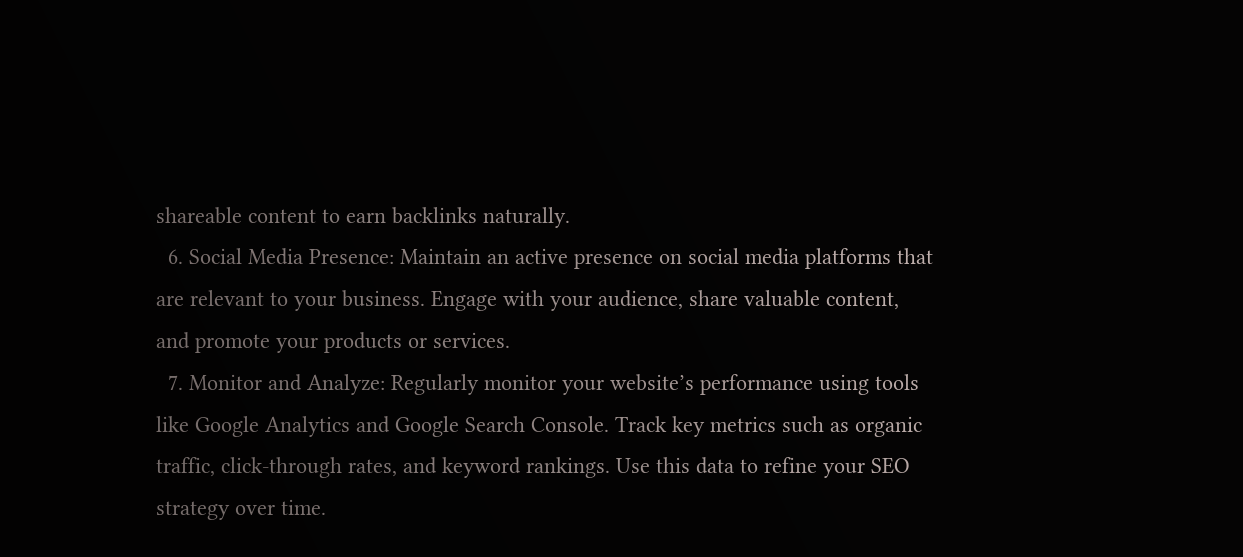shareable content to earn backlinks naturally.
  6. Social Media Presence: Maintain an active presence on social media platforms that are relevant to your business. Engage with your audience, share valuable content, and promote your products or services.
  7. Monitor and Analyze: Regularly monitor your website’s performance using tools like Google Analytics and Google Search Console. Track key metrics such as organic traffic, click-through rates, and keyword rankings. Use this data to refine your SEO strategy over time.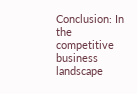Conclusion: In the competitive business landscape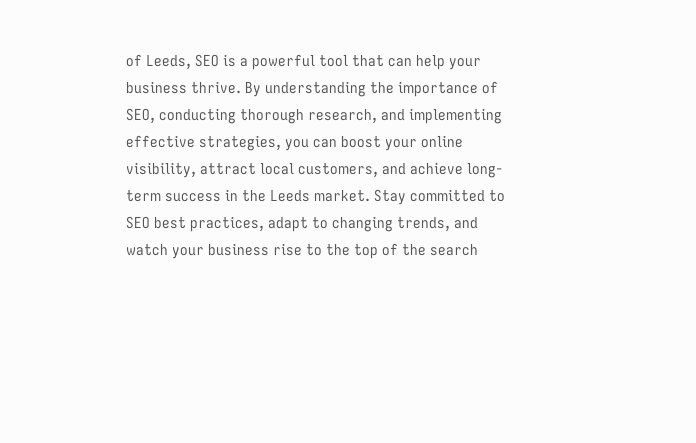of Leeds, SEO is a powerful tool that can help your business thrive. By understanding the importance of SEO, conducting thorough research, and implementing effective strategies, you can boost your online visibility, attract local customers, and achieve long-term success in the Leeds market. Stay committed to SEO best practices, adapt to changing trends, and watch your business rise to the top of the search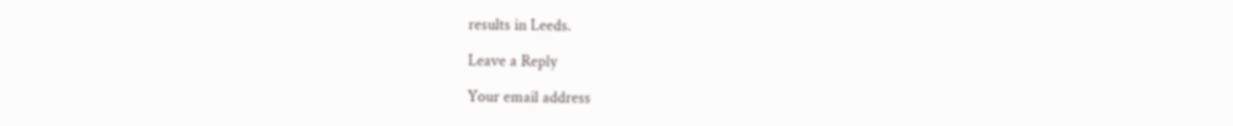results in Leeds.

Leave a Reply

Your email address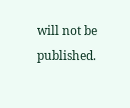will not be published.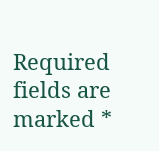Required fields are marked *